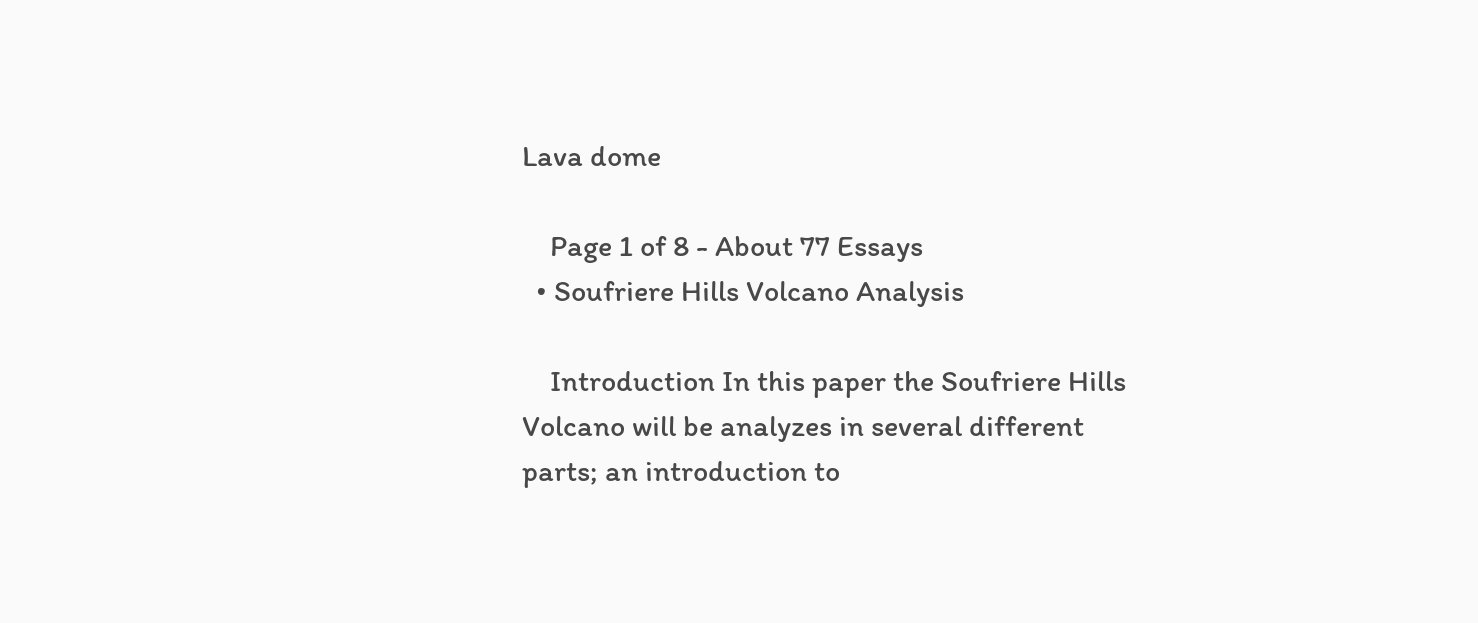Lava dome

    Page 1 of 8 - About 77 Essays
  • Soufriere Hills Volcano Analysis

    Introduction In this paper the Soufriere Hills Volcano will be analyzes in several different parts; an introduction to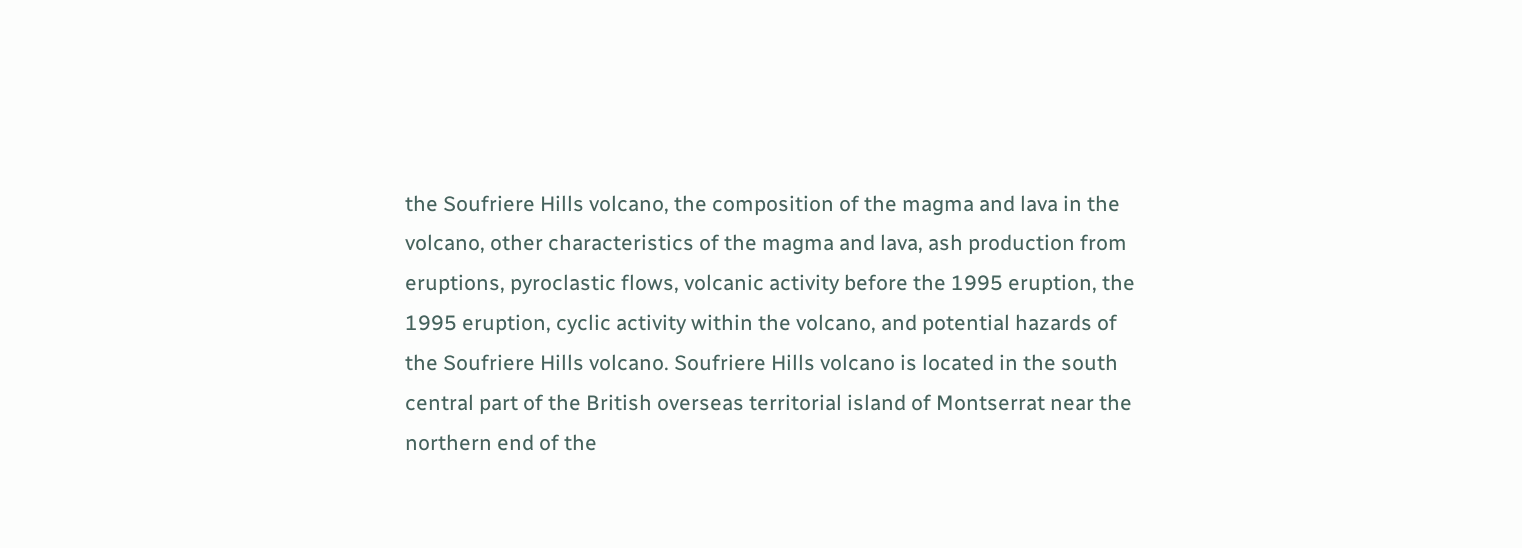the Soufriere Hills volcano, the composition of the magma and lava in the volcano, other characteristics of the magma and lava, ash production from eruptions, pyroclastic flows, volcanic activity before the 1995 eruption, the 1995 eruption, cyclic activity within the volcano, and potential hazards of the Soufriere Hills volcano. Soufriere Hills volcano is located in the south central part of the British overseas territorial island of Montserrat near the northern end of the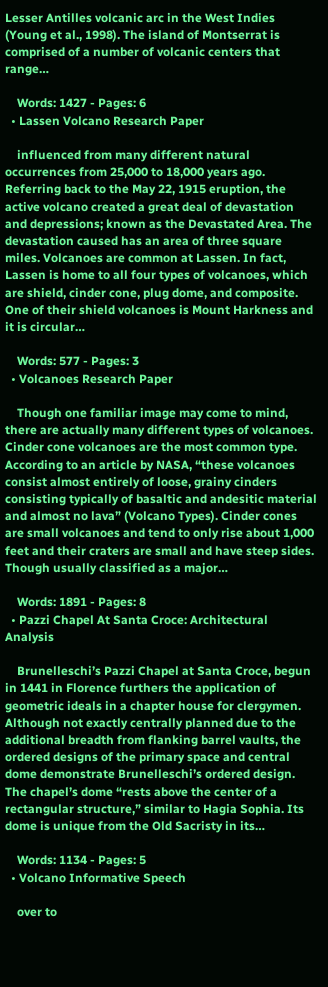Lesser Antilles volcanic arc in the West Indies (Young et al., 1998). The island of Montserrat is comprised of a number of volcanic centers that range…

    Words: 1427 - Pages: 6
  • Lassen Volcano Research Paper

    influenced from many different natural occurrences from 25,000 to 18,000 years ago. Referring back to the May 22, 1915 eruption, the active volcano created a great deal of devastation and depressions; known as the Devastated Area. The devastation caused has an area of three square miles. Volcanoes are common at Lassen. In fact, Lassen is home to all four types of volcanoes, which are shield, cinder cone, plug dome, and composite. One of their shield volcanoes is Mount Harkness and it is circular…

    Words: 577 - Pages: 3
  • Volcanoes Research Paper

    Though one familiar image may come to mind, there are actually many different types of volcanoes. Cinder cone volcanoes are the most common type. According to an article by NASA, “these volcanoes consist almost entirely of loose, grainy cinders consisting typically of basaltic and andesitic material and almost no lava” (Volcano Types). Cinder cones are small volcanoes and tend to only rise about 1,000 feet and their craters are small and have steep sides. Though usually classified as a major…

    Words: 1891 - Pages: 8
  • Pazzi Chapel At Santa Croce: Architectural Analysis

    Brunelleschi’s Pazzi Chapel at Santa Croce, begun in 1441 in Florence furthers the application of geometric ideals in a chapter house for clergymen. Although not exactly centrally planned due to the additional breadth from flanking barrel vaults, the ordered designs of the primary space and central dome demonstrate Brunelleschi’s ordered design. The chapel’s dome “rests above the center of a rectangular structure,” similar to Hagia Sophia. Its dome is unique from the Old Sacristy in its…

    Words: 1134 - Pages: 5
  • Volcano Informative Speech

    over to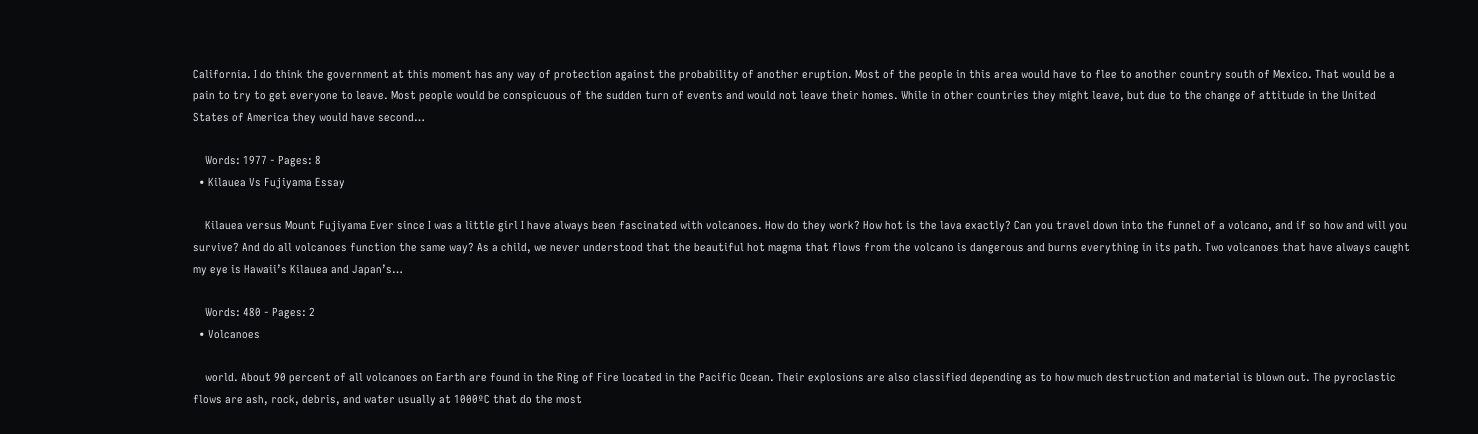California. I do think the government at this moment has any way of protection against the probability of another eruption. Most of the people in this area would have to flee to another country south of Mexico. That would be a pain to try to get everyone to leave. Most people would be conspicuous of the sudden turn of events and would not leave their homes. While in other countries they might leave, but due to the change of attitude in the United States of America they would have second…

    Words: 1977 - Pages: 8
  • Kilauea Vs Fujiyama Essay

    Kilauea versus Mount Fujiyama Ever since I was a little girl I have always been fascinated with volcanoes. How do they work? How hot is the lava exactly? Can you travel down into the funnel of a volcano, and if so how and will you survive? And do all volcanoes function the same way? As a child, we never understood that the beautiful hot magma that flows from the volcano is dangerous and burns everything in its path. Two volcanoes that have always caught my eye is Hawaii’s Kilauea and Japan’s…

    Words: 480 - Pages: 2
  • Volcanoes

    world. About 90 percent of all volcanoes on Earth are found in the Ring of Fire located in the Pacific Ocean. Their explosions are also classified depending as to how much destruction and material is blown out. The pyroclastic flows are ash, rock, debris, and water usually at 1000ºC that do the most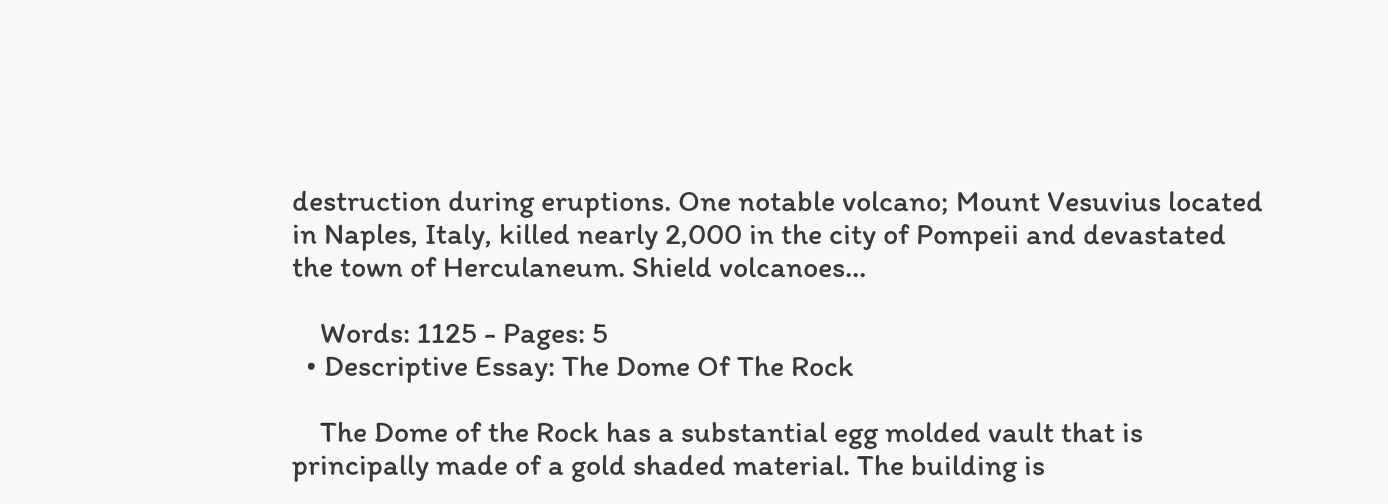destruction during eruptions. One notable volcano; Mount Vesuvius located in Naples, Italy, killed nearly 2,000 in the city of Pompeii and devastated the town of Herculaneum. Shield volcanoes…

    Words: 1125 - Pages: 5
  • Descriptive Essay: The Dome Of The Rock

    The Dome of the Rock has a substantial egg molded vault that is principally made of a gold shaded material. The building is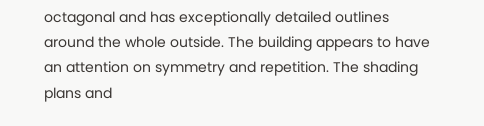octagonal and has exceptionally detailed outlines around the whole outside. The building appears to have an attention on symmetry and repetition. The shading plans and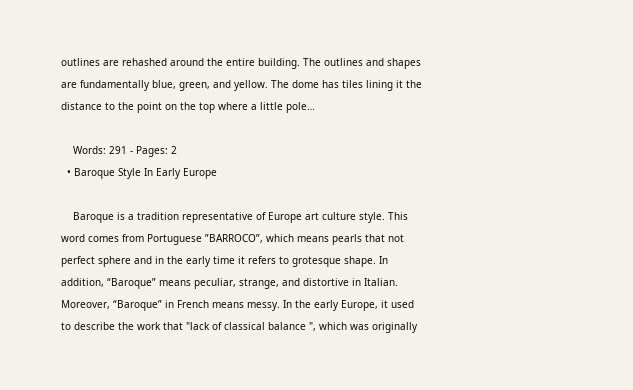outlines are rehashed around the entire building. The outlines and shapes are fundamentally blue, green, and yellow. The dome has tiles lining it the distance to the point on the top where a little pole…

    Words: 291 - Pages: 2
  • Baroque Style In Early Europe

    Baroque is a tradition representative of Europe art culture style. This word comes from Portuguese ”BARROCO”, which means pearls that not perfect sphere and in the early time it refers to grotesque shape. In addition, “Baroque” means peculiar, strange, and distortive in Italian. Moreover, “Baroque” in French means messy. In the early Europe, it used to describe the work that "lack of classical balance ", which was originally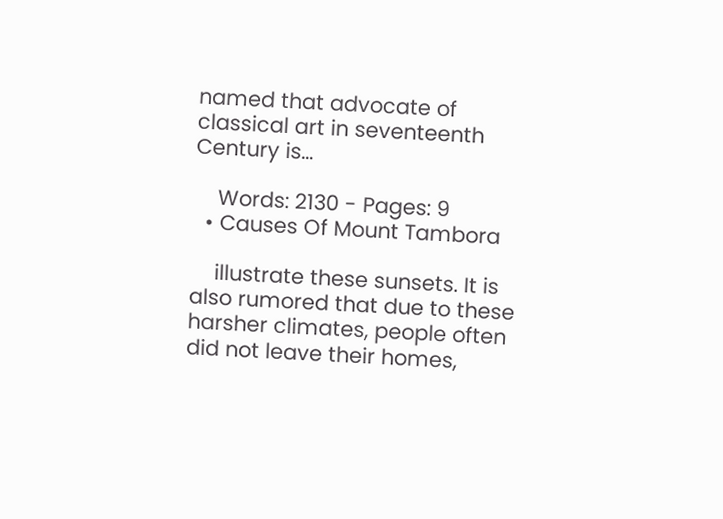named that advocate of classical art in seventeenth Century is…

    Words: 2130 - Pages: 9
  • Causes Of Mount Tambora

    illustrate these sunsets. It is also rumored that due to these harsher climates, people often did not leave their homes,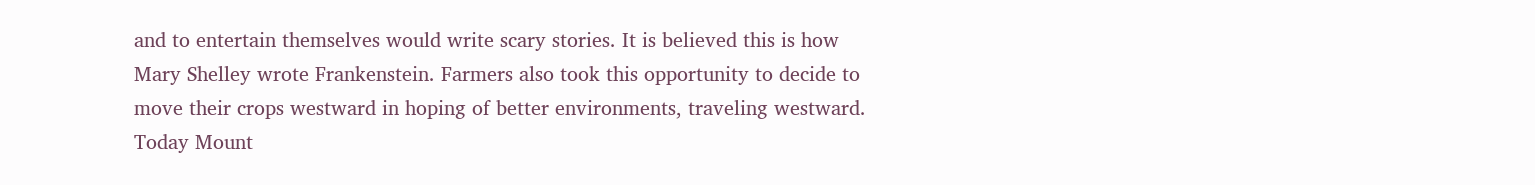and to entertain themselves would write scary stories. It is believed this is how Mary Shelley wrote Frankenstein. Farmers also took this opportunity to decide to move their crops westward in hoping of better environments, traveling westward. Today Mount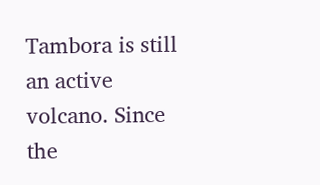Tambora is still an active volcano. Since the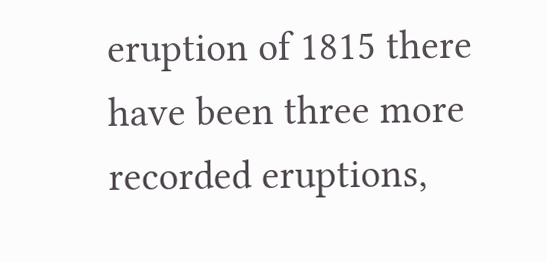eruption of 1815 there have been three more recorded eruptions,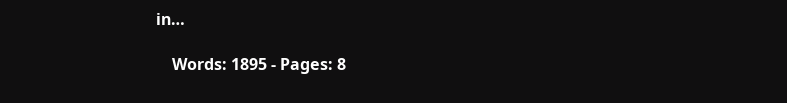in…

    Words: 1895 - Pages: 8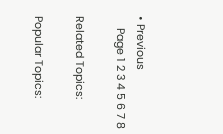• Previous
    Page 1 2 3 4 5 6 7 8

Related Topics:

Popular Topics: